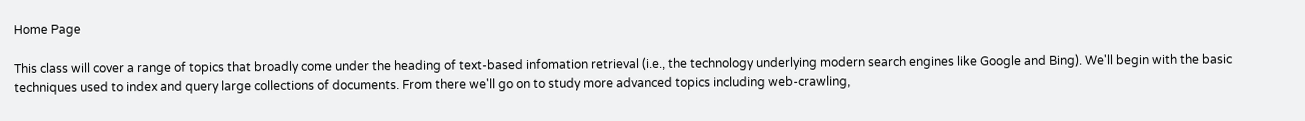Home Page

This class will cover a range of topics that broadly come under the heading of text-based infomation retrieval (i.e., the technology underlying modern search engines like Google and Bing). We'll begin with the basic techniques used to index and query large collections of documents. From there we'll go on to study more advanced topics including web-crawling,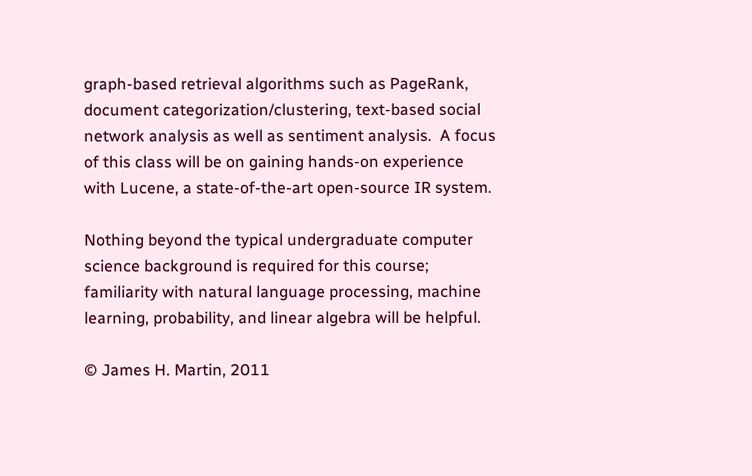graph-based retrieval algorithms such as PageRank, document categorization/clustering, text-based social network analysis as well as sentiment analysis.  A focus of this class will be on gaining hands-on experience with Lucene, a state-of-the-art open-source IR system.

Nothing beyond the typical undergraduate computer science background is required for this course; familiarity with natural language processing, machine learning, probability, and linear algebra will be helpful.

© James H. Martin, 2011